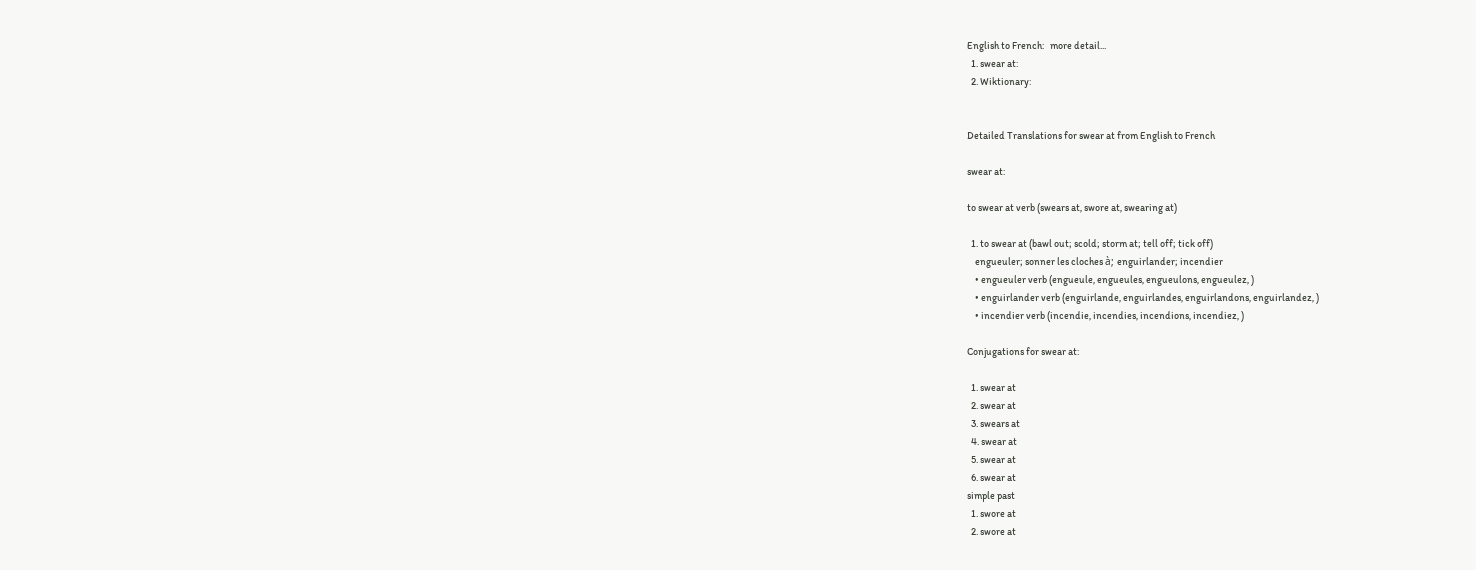English to French:   more detail...
  1. swear at:
  2. Wiktionary:


Detailed Translations for swear at from English to French

swear at:

to swear at verb (swears at, swore at, swearing at)

  1. to swear at (bawl out; scold; storm at; tell off; tick off)
    engueuler; sonner les cloches à; enguirlander; incendier
    • engueuler verb (engueule, engueules, engueulons, engueulez, )
    • enguirlander verb (enguirlande, enguirlandes, enguirlandons, enguirlandez, )
    • incendier verb (incendie, incendies, incendions, incendiez, )

Conjugations for swear at:

  1. swear at
  2. swear at
  3. swears at
  4. swear at
  5. swear at
  6. swear at
simple past
  1. swore at
  2. swore at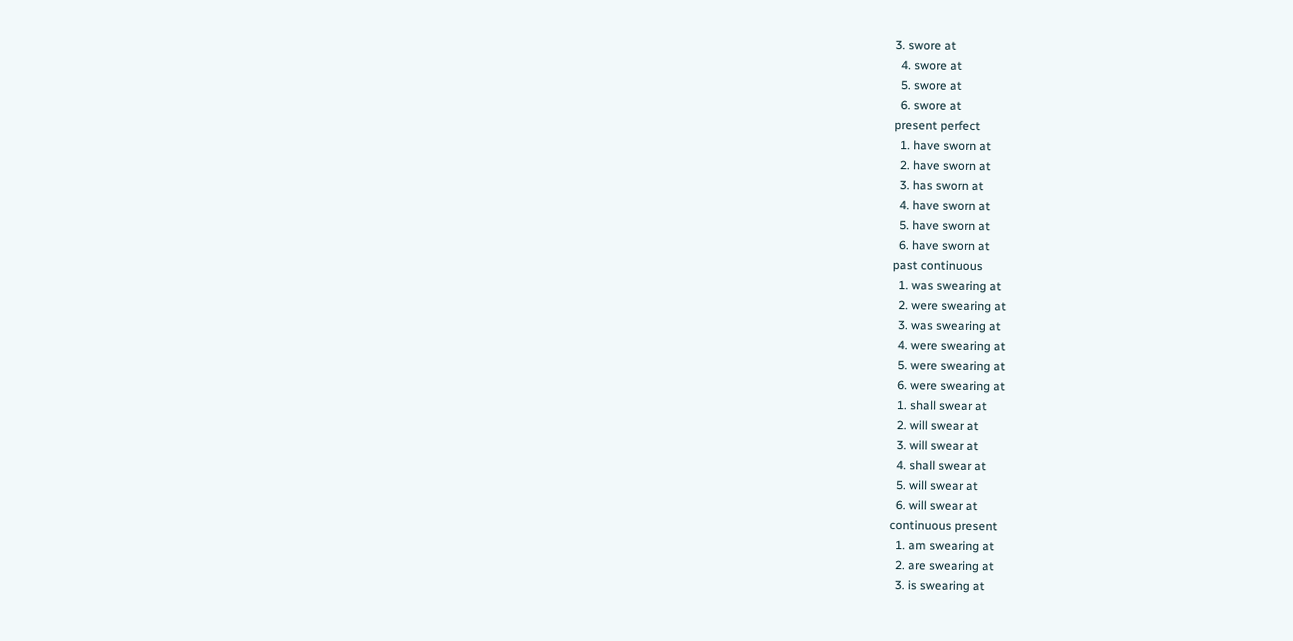3. swore at
  4. swore at
  5. swore at
  6. swore at
present perfect
  1. have sworn at
  2. have sworn at
  3. has sworn at
  4. have sworn at
  5. have sworn at
  6. have sworn at
past continuous
  1. was swearing at
  2. were swearing at
  3. was swearing at
  4. were swearing at
  5. were swearing at
  6. were swearing at
  1. shall swear at
  2. will swear at
  3. will swear at
  4. shall swear at
  5. will swear at
  6. will swear at
continuous present
  1. am swearing at
  2. are swearing at
  3. is swearing at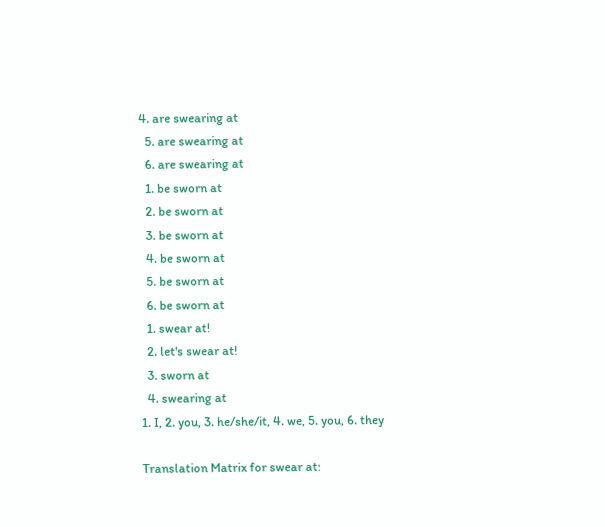4. are swearing at
  5. are swearing at
  6. are swearing at
  1. be sworn at
  2. be sworn at
  3. be sworn at
  4. be sworn at
  5. be sworn at
  6. be sworn at
  1. swear at!
  2. let's swear at!
  3. sworn at
  4. swearing at
1. I, 2. you, 3. he/she/it, 4. we, 5. you, 6. they

Translation Matrix for swear at: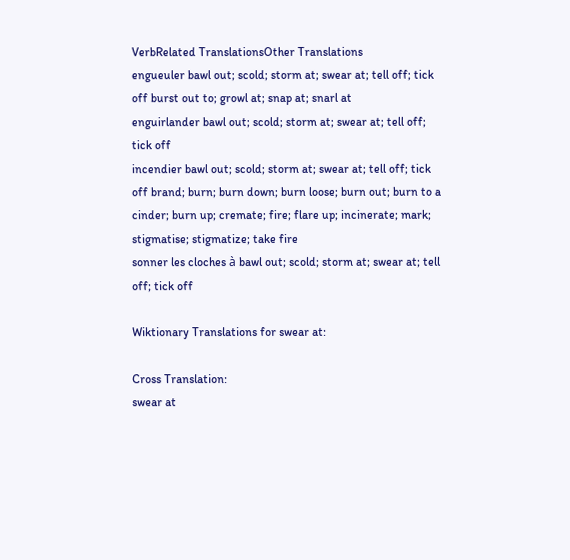VerbRelated TranslationsOther Translations
engueuler bawl out; scold; storm at; swear at; tell off; tick off burst out to; growl at; snap at; snarl at
enguirlander bawl out; scold; storm at; swear at; tell off; tick off
incendier bawl out; scold; storm at; swear at; tell off; tick off brand; burn; burn down; burn loose; burn out; burn to a cinder; burn up; cremate; fire; flare up; incinerate; mark; stigmatise; stigmatize; take fire
sonner les cloches à bawl out; scold; storm at; swear at; tell off; tick off

Wiktionary Translations for swear at:

Cross Translation:
swear at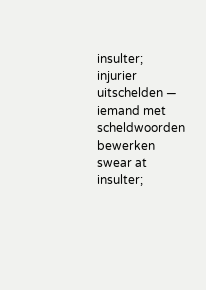insulter; injurier uitschelden — iemand met scheldwoorden bewerken
swear at insulter;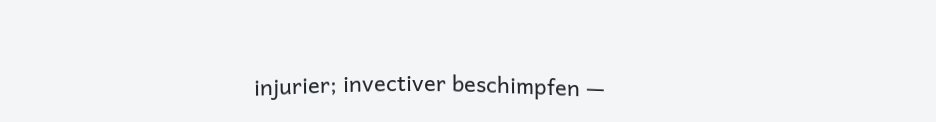injurier; invectiver beschimpfen —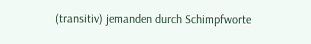(transitiv) jemanden durch Schimpfworte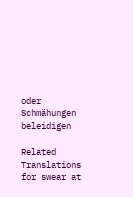oder Schmähungen beleidigen

Related Translations for swear at